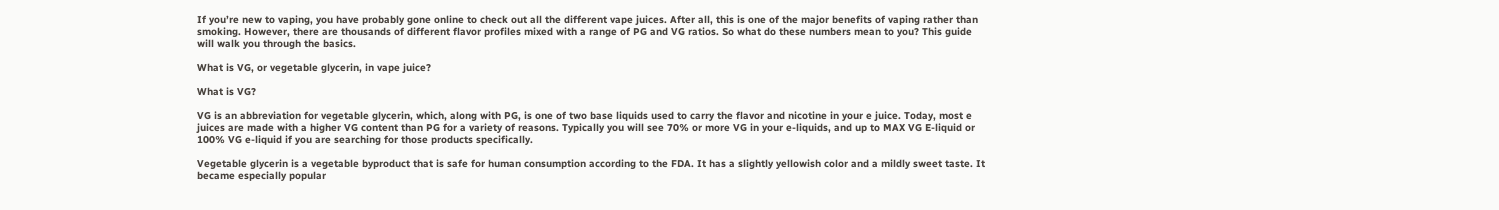If you’re new to vaping, you have probably gone online to check out all the different vape juices. After all, this is one of the major benefits of vaping rather than smoking. However, there are thousands of different flavor profiles mixed with a range of PG and VG ratios. So what do these numbers mean to you? This guide will walk you through the basics.

What is VG, or vegetable glycerin, in vape juice?

What is VG?

VG is an abbreviation for vegetable glycerin, which, along with PG, is one of two base liquids used to carry the flavor and nicotine in your e juice. Today, most e juices are made with a higher VG content than PG for a variety of reasons. Typically you will see 70% or more VG in your e-liquids, and up to MAX VG E-liquid or 100% VG e-liquid if you are searching for those products specifically.

Vegetable glycerin is a vegetable byproduct that is safe for human consumption according to the FDA. It has a slightly yellowish color and a mildly sweet taste. It became especially popular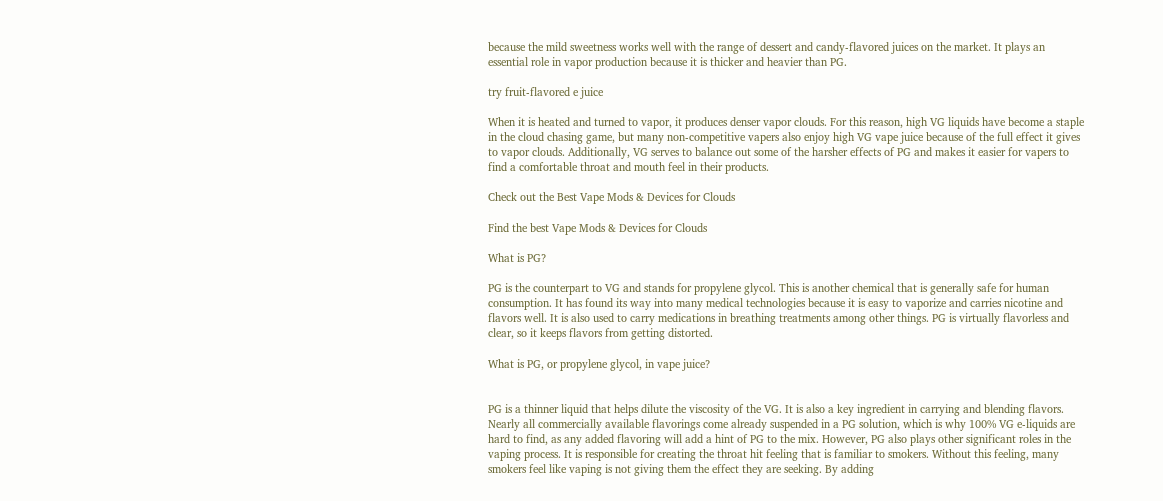because the mild sweetness works well with the range of dessert and candy-flavored juices on the market. It plays an essential role in vapor production because it is thicker and heavier than PG.

try fruit-flavored e juice

When it is heated and turned to vapor, it produces denser vapor clouds. For this reason, high VG liquids have become a staple in the cloud chasing game, but many non-competitive vapers also enjoy high VG vape juice because of the full effect it gives to vapor clouds. Additionally, VG serves to balance out some of the harsher effects of PG and makes it easier for vapers to find a comfortable throat and mouth feel in their products.

Check out the Best Vape Mods & Devices for Clouds

Find the best Vape Mods & Devices for Clouds

What is PG?

PG is the counterpart to VG and stands for propylene glycol. This is another chemical that is generally safe for human consumption. It has found its way into many medical technologies because it is easy to vaporize and carries nicotine and flavors well. It is also used to carry medications in breathing treatments among other things. PG is virtually flavorless and clear, so it keeps flavors from getting distorted.

What is PG, or propylene glycol, in vape juice?


PG is a thinner liquid that helps dilute the viscosity of the VG. It is also a key ingredient in carrying and blending flavors. Nearly all commercially available flavorings come already suspended in a PG solution, which is why 100% VG e-liquids are hard to find, as any added flavoring will add a hint of PG to the mix. However, PG also plays other significant roles in the vaping process. It is responsible for creating the throat hit feeling that is familiar to smokers. Without this feeling, many smokers feel like vaping is not giving them the effect they are seeking. By adding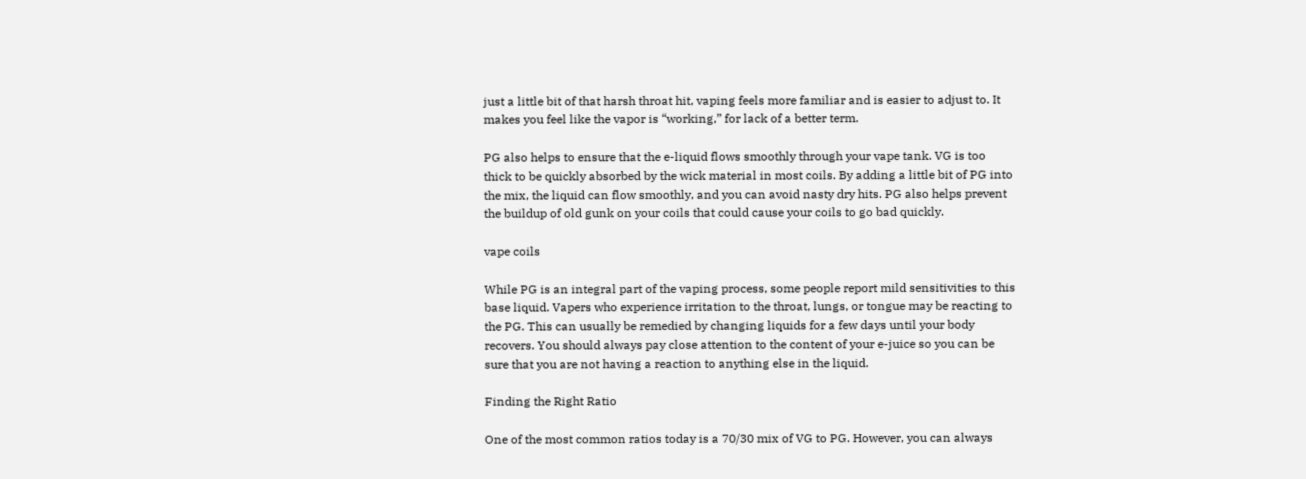just a little bit of that harsh throat hit, vaping feels more familiar and is easier to adjust to. It makes you feel like the vapor is “working,” for lack of a better term.

PG also helps to ensure that the e-liquid flows smoothly through your vape tank. VG is too thick to be quickly absorbed by the wick material in most coils. By adding a little bit of PG into the mix, the liquid can flow smoothly, and you can avoid nasty dry hits. PG also helps prevent the buildup of old gunk on your coils that could cause your coils to go bad quickly.

vape coils

While PG is an integral part of the vaping process, some people report mild sensitivities to this base liquid. Vapers who experience irritation to the throat, lungs, or tongue may be reacting to the PG. This can usually be remedied by changing liquids for a few days until your body recovers. You should always pay close attention to the content of your e-juice so you can be sure that you are not having a reaction to anything else in the liquid.

Finding the Right Ratio

One of the most common ratios today is a 70/30 mix of VG to PG. However, you can always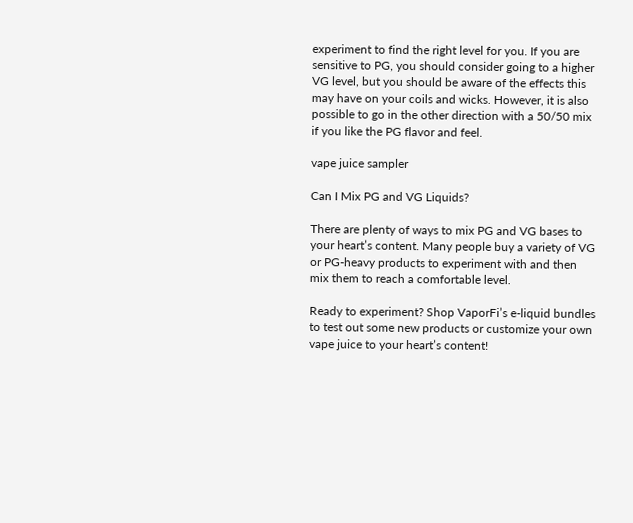experiment to find the right level for you. If you are sensitive to PG, you should consider going to a higher VG level, but you should be aware of the effects this may have on your coils and wicks. However, it is also possible to go in the other direction with a 50/50 mix if you like the PG flavor and feel.

vape juice sampler

Can I Mix PG and VG Liquids?

There are plenty of ways to mix PG and VG bases to your heart’s content. Many people buy a variety of VG or PG-heavy products to experiment with and then mix them to reach a comfortable level.

Ready to experiment? Shop VaporFi’s e-liquid bundles to test out some new products or customize your own vape juice to your heart’s content!